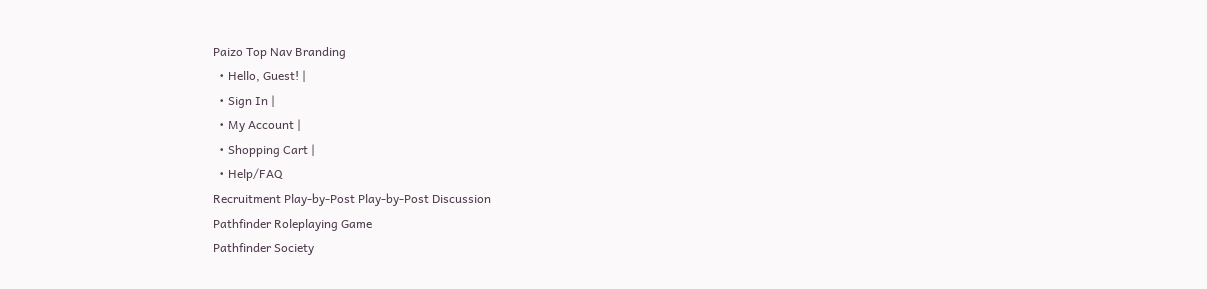Paizo Top Nav Branding
  • Hello, Guest! |
  • Sign In |
  • My Account |
  • Shopping Cart |
  • Help/FAQ
Recruitment Play-by-Post Play-by-Post Discussion
Pathfinder Roleplaying Game
Pathfinder Society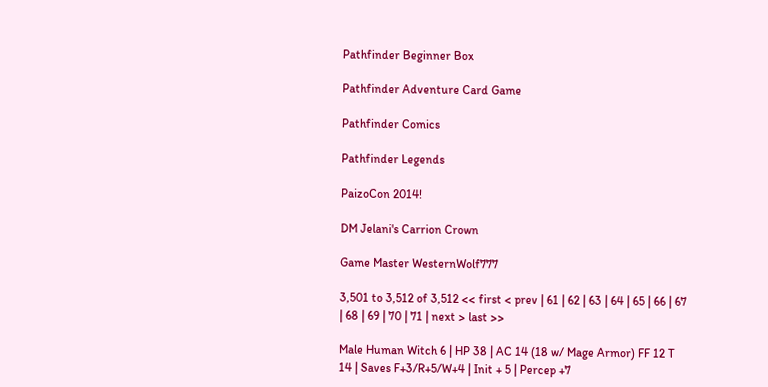Pathfinder Beginner Box

Pathfinder Adventure Card Game

Pathfinder Comics

Pathfinder Legends

PaizoCon 2014!

DM Jelani's Carrion Crown

Game Master WesternWolf777

3,501 to 3,512 of 3,512 << first < prev | 61 | 62 | 63 | 64 | 65 | 66 | 67 | 68 | 69 | 70 | 71 | next > last >>

Male Human Witch 6 | HP 38 | AC 14 (18 w/ Mage Armor) FF 12 T 14 | Saves F+3/R+5/W+4 | Init + 5 | Percep +7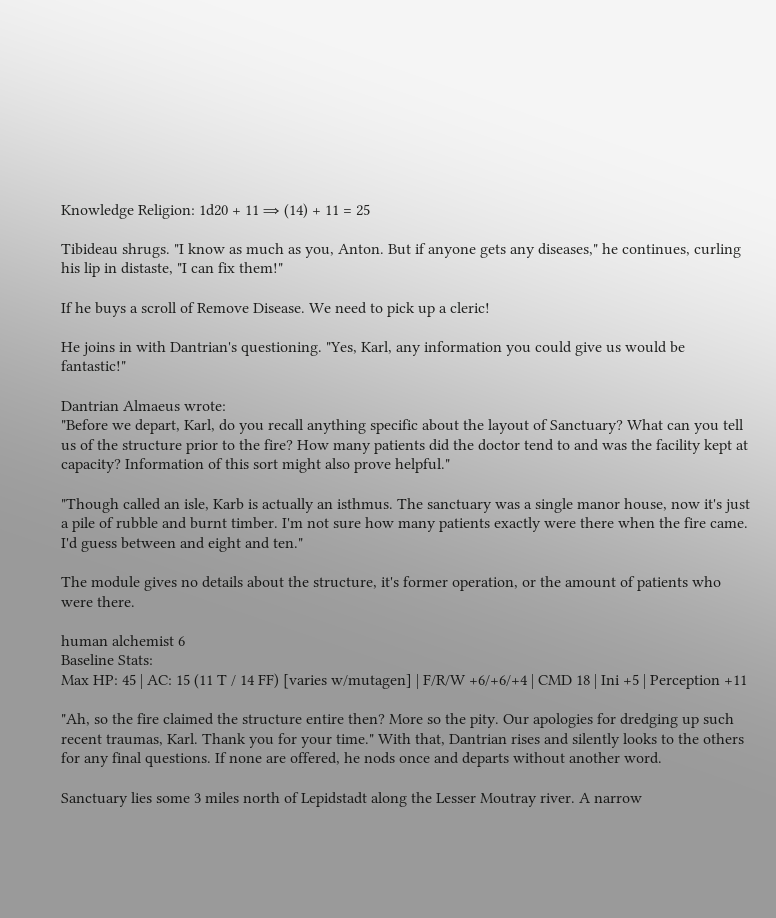Knowledge Religion: 1d20 + 11 ⇒ (14) + 11 = 25

Tibideau shrugs. "I know as much as you, Anton. But if anyone gets any diseases," he continues, curling his lip in distaste, "I can fix them!"

If he buys a scroll of Remove Disease. We need to pick up a cleric!

He joins in with Dantrian's questioning. "Yes, Karl, any information you could give us would be fantastic!"

Dantrian Almaeus wrote:
"Before we depart, Karl, do you recall anything specific about the layout of Sanctuary? What can you tell us of the structure prior to the fire? How many patients did the doctor tend to and was the facility kept at capacity? Information of this sort might also prove helpful."

"Though called an isle, Karb is actually an isthmus. The sanctuary was a single manor house, now it's just a pile of rubble and burnt timber. I'm not sure how many patients exactly were there when the fire came. I'd guess between and eight and ten."

The module gives no details about the structure, it's former operation, or the amount of patients who were there.

human alchemist 6
Baseline Stats:
Max HP: 45 | AC: 15 (11 T / 14 FF) [varies w/mutagen] | F/R/W +6/+6/+4 | CMD 18 | Ini +5 | Perception +11

"Ah, so the fire claimed the structure entire then? More so the pity. Our apologies for dredging up such recent traumas, Karl. Thank you for your time." With that, Dantrian rises and silently looks to the others for any final questions. If none are offered, he nods once and departs without another word.

Sanctuary lies some 3 miles north of Lepidstadt along the Lesser Moutray river. A narrow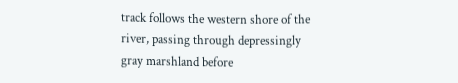track follows the western shore of the river, passing through depressingly gray marshland before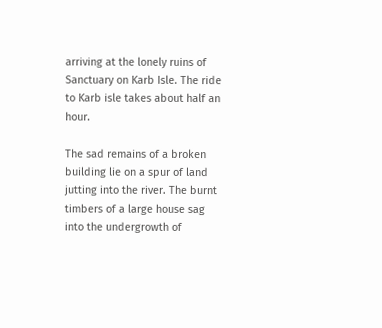arriving at the lonely ruins of Sanctuary on Karb Isle. The ride to Karb isle takes about half an hour.

The sad remains of a broken building lie on a spur of land jutting into the river. The burnt timbers of a large house sag into the undergrowth of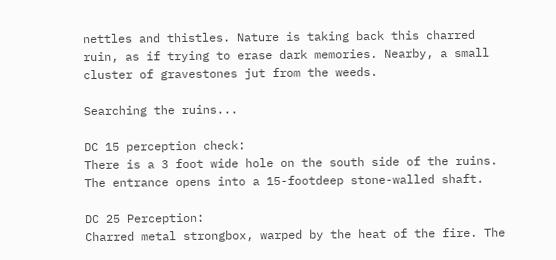nettles and thistles. Nature is taking back this charred ruin, as if trying to erase dark memories. Nearby, a small cluster of gravestones jut from the weeds.

Searching the ruins...

DC 15 perception check:
There is a 3 foot wide hole on the south side of the ruins. The entrance opens into a 15-footdeep stone-walled shaft.

DC 25 Perception:
Charred metal strongbox, warped by the heat of the fire. The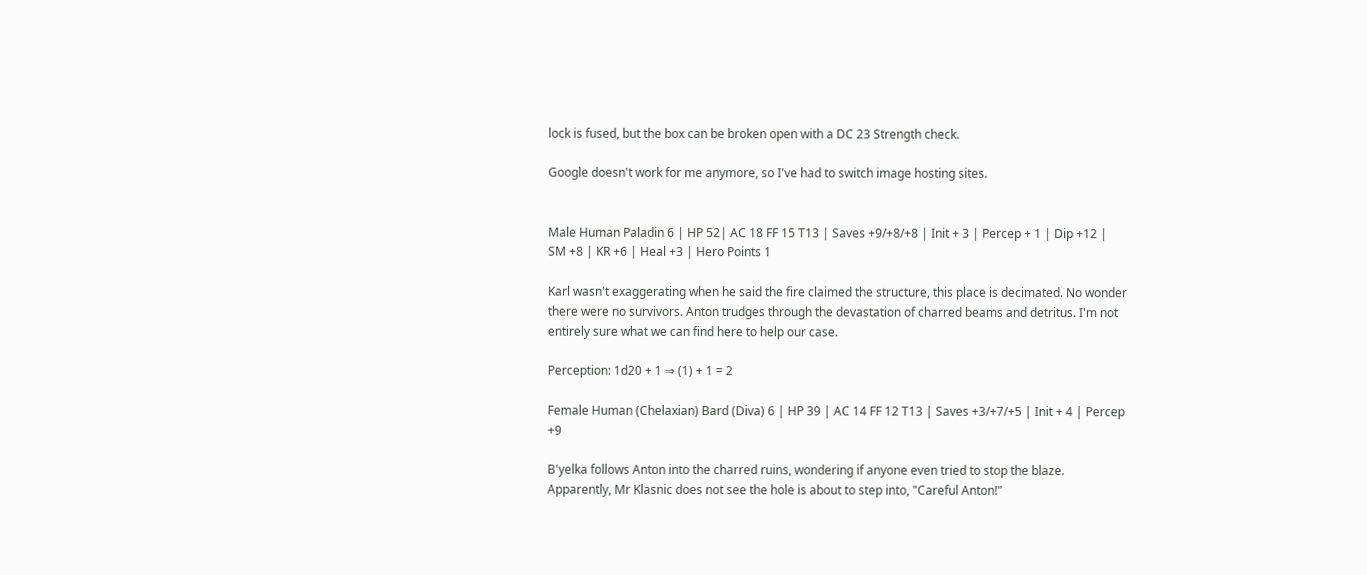lock is fused, but the box can be broken open with a DC 23 Strength check.

Google doesn't work for me anymore, so I've had to switch image hosting sites.


Male Human Paladin 6 | HP 52| AC 18 FF 15 T13 | Saves +9/+8/+8 | Init + 3 | Percep + 1 | Dip +12 | SM +8 | KR +6 | Heal +3 | Hero Points 1

Karl wasn't exaggerating when he said the fire claimed the structure, this place is decimated. No wonder there were no survivors. Anton trudges through the devastation of charred beams and detritus. I'm not entirely sure what we can find here to help our case.

Perception: 1d20 + 1 ⇒ (1) + 1 = 2

Female Human (Chelaxian) Bard (Diva) 6 | HP 39 | AC 14 FF 12 T13 | Saves +3/+7/+5 | Init + 4 | Percep +9

B'yelka follows Anton into the charred ruins, wondering if anyone even tried to stop the blaze. Apparently, Mr Klasnic does not see the hole is about to step into, "Careful Anton!"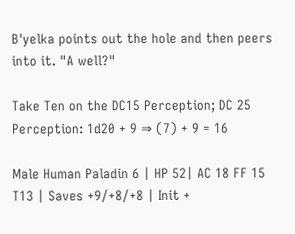B'yelka points out the hole and then peers into it. "A well?"

Take Ten on the DC15 Perception; DC 25 Perception: 1d20 + 9 ⇒ (7) + 9 = 16

Male Human Paladin 6 | HP 52| AC 18 FF 15 T13 | Saves +9/+8/+8 | Init +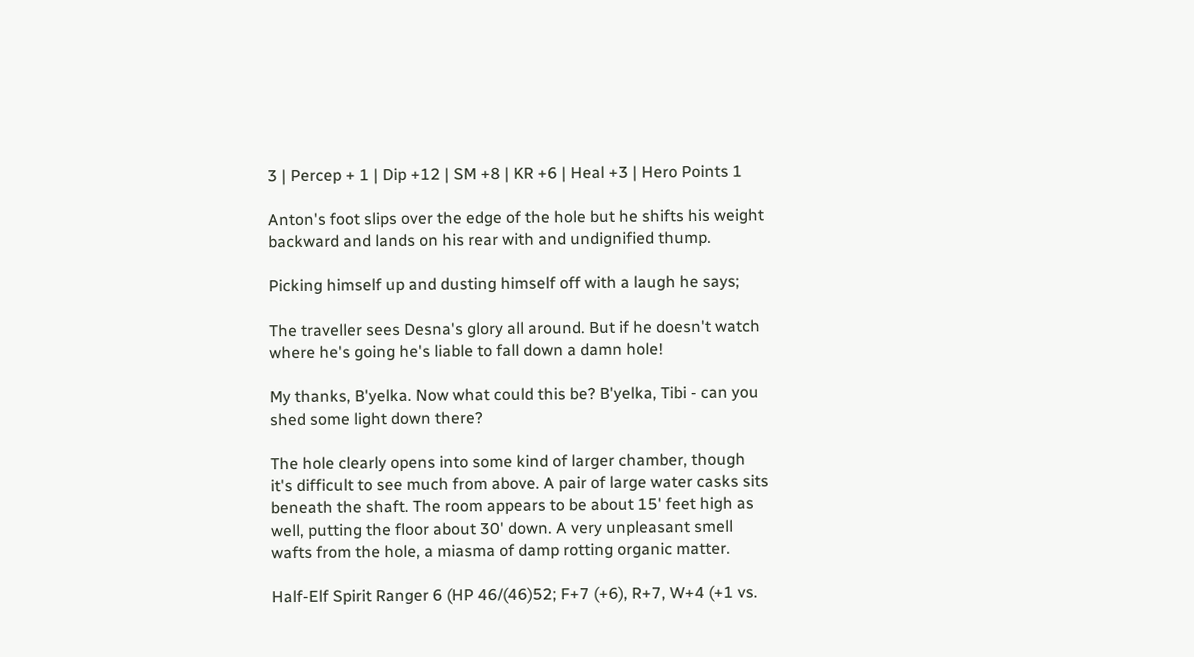3 | Percep + 1 | Dip +12 | SM +8 | KR +6 | Heal +3 | Hero Points 1

Anton's foot slips over the edge of the hole but he shifts his weight backward and lands on his rear with and undignified thump.

Picking himself up and dusting himself off with a laugh he says;

The traveller sees Desna's glory all around. But if he doesn't watch where he's going he's liable to fall down a damn hole!

My thanks, B'yelka. Now what could this be? B'yelka, Tibi - can you shed some light down there?

The hole clearly opens into some kind of larger chamber, though it's difficult to see much from above. A pair of large water casks sits beneath the shaft. The room appears to be about 15' feet high as well, putting the floor about 30' down. A very unpleasant smell wafts from the hole, a miasma of damp rotting organic matter.

Half-Elf Spirit Ranger 6 (HP 46/(46)52; F+7 (+6), R+7, W+4 (+1 vs.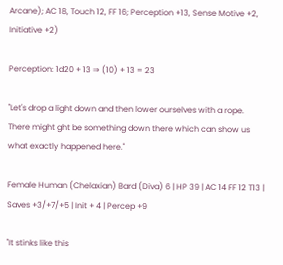Arcane); AC 18, Touch 12, FF 16; Perception +13, Sense Motive +2, Initiative +2)

Perception: 1d20 + 13 ⇒ (10) + 13 = 23

"Let's drop a light down and then lower ourselves with a rope. There might ght be something down there which can show us what exactly happened here."

Female Human (Chelaxian) Bard (Diva) 6 | HP 39 | AC 14 FF 12 T13 | Saves +3/+7/+5 | Init + 4 | Percep +9

"It stinks like this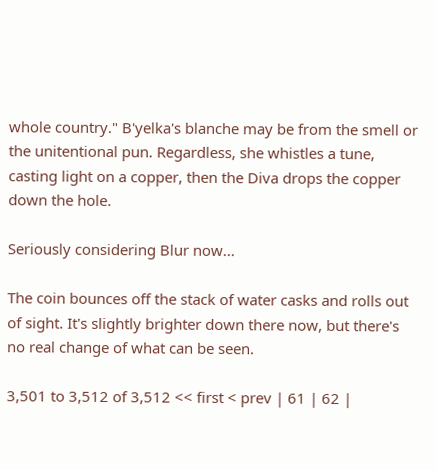whole country." B'yelka's blanche may be from the smell or the unitentional pun. Regardless, she whistles a tune, casting light on a copper, then the Diva drops the copper down the hole.

Seriously considering Blur now...

The coin bounces off the stack of water casks and rolls out of sight. It's slightly brighter down there now, but there's no real change of what can be seen.

3,501 to 3,512 of 3,512 << first < prev | 61 | 62 |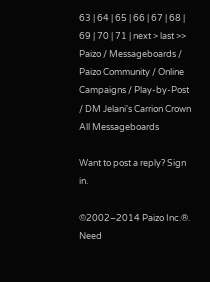63 | 64 | 65 | 66 | 67 | 68 | 69 | 70 | 71 | next > last >>
Paizo / Messageboards / Paizo Community / Online Campaigns / Play-by-Post / DM Jelani's Carrion Crown All Messageboards

Want to post a reply? Sign in.

©2002–2014 Paizo Inc.®. Need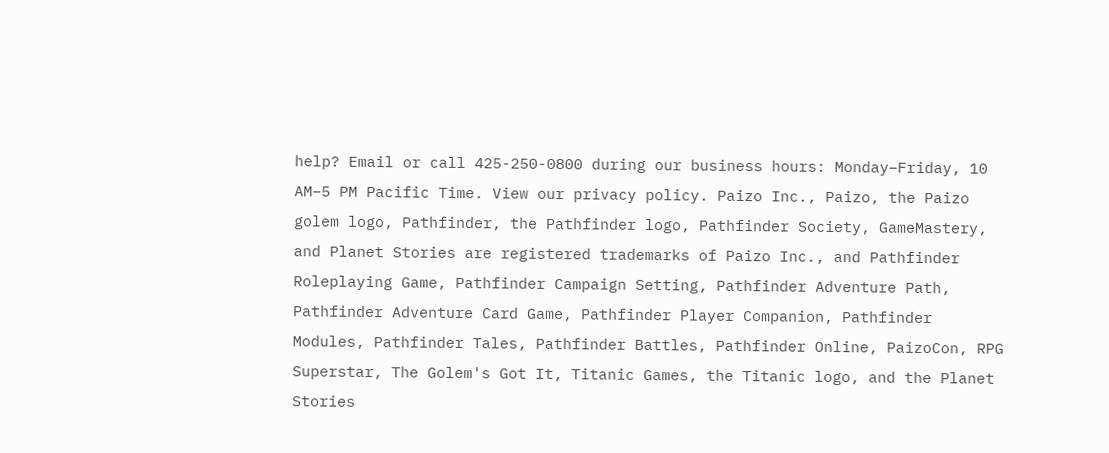help? Email or call 425-250-0800 during our business hours: Monday–Friday, 10 AM–5 PM Pacific Time. View our privacy policy. Paizo Inc., Paizo, the Paizo golem logo, Pathfinder, the Pathfinder logo, Pathfinder Society, GameMastery, and Planet Stories are registered trademarks of Paizo Inc., and Pathfinder Roleplaying Game, Pathfinder Campaign Setting, Pathfinder Adventure Path, Pathfinder Adventure Card Game, Pathfinder Player Companion, Pathfinder Modules, Pathfinder Tales, Pathfinder Battles, Pathfinder Online, PaizoCon, RPG Superstar, The Golem's Got It, Titanic Games, the Titanic logo, and the Planet Stories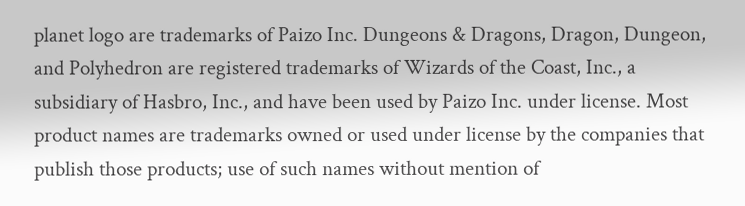planet logo are trademarks of Paizo Inc. Dungeons & Dragons, Dragon, Dungeon, and Polyhedron are registered trademarks of Wizards of the Coast, Inc., a subsidiary of Hasbro, Inc., and have been used by Paizo Inc. under license. Most product names are trademarks owned or used under license by the companies that publish those products; use of such names without mention of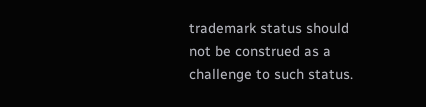trademark status should not be construed as a challenge to such status.